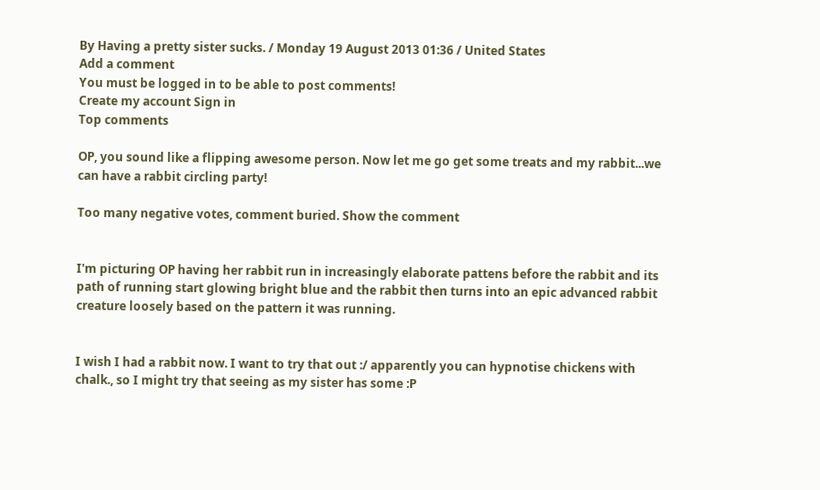By Having a pretty sister sucks. / Monday 19 August 2013 01:36 / United States
Add a comment
You must be logged in to be able to post comments!
Create my account Sign in
Top comments

OP, you sound like a flipping awesome person. Now let me go get some treats and my rabbit...we can have a rabbit circling party!

Too many negative votes, comment buried. Show the comment


I'm picturing OP having her rabbit run in increasingly elaborate pattens before the rabbit and its path of running start glowing bright blue and the rabbit then turns into an epic advanced rabbit creature loosely based on the pattern it was running.


I wish I had a rabbit now. I want to try that out :/ apparently you can hypnotise chickens with chalk., so I might try that seeing as my sister has some :P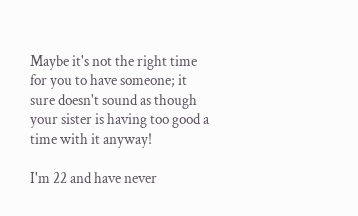Maybe it's not the right time for you to have someone; it sure doesn't sound as though your sister is having too good a time with it anyway!

I'm 22 and have never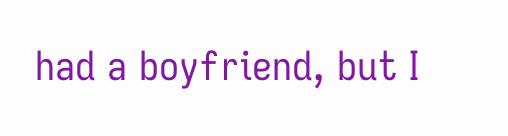had a boyfriend, but I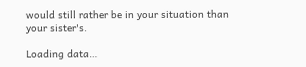would still rather be in your situation than your sister's.

Loading data…